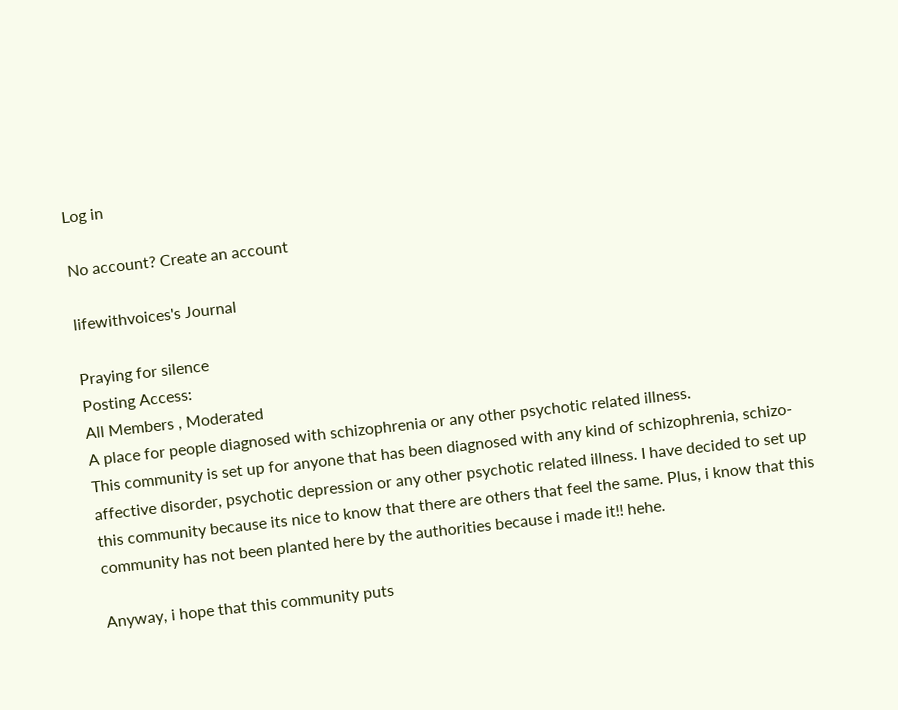Log in

No account? Create an account

lifewithvoices's Journal

Praying for silence
Posting Access:
All Members , Moderated
A place for people diagnosed with schizophrenia or any other psychotic related illness.
This community is set up for anyone that has been diagnosed with any kind of schizophrenia, schizo-affective disorder, psychotic depression or any other psychotic related illness. I have decided to set up this community because its nice to know that there are others that feel the same. Plus, i know that this community has not been planted here by the authorities because i made it!! hehe.

Anyway, i hope that this community puts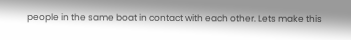people in the same boat in contact with each other. Lets make this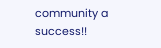community a success!!